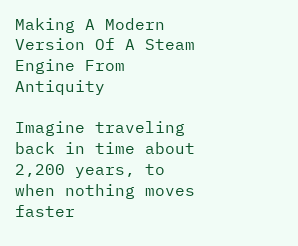Making A Modern Version Of A Steam Engine From Antiquity

Imagine traveling back in time about 2,200 years, to when nothing moves faster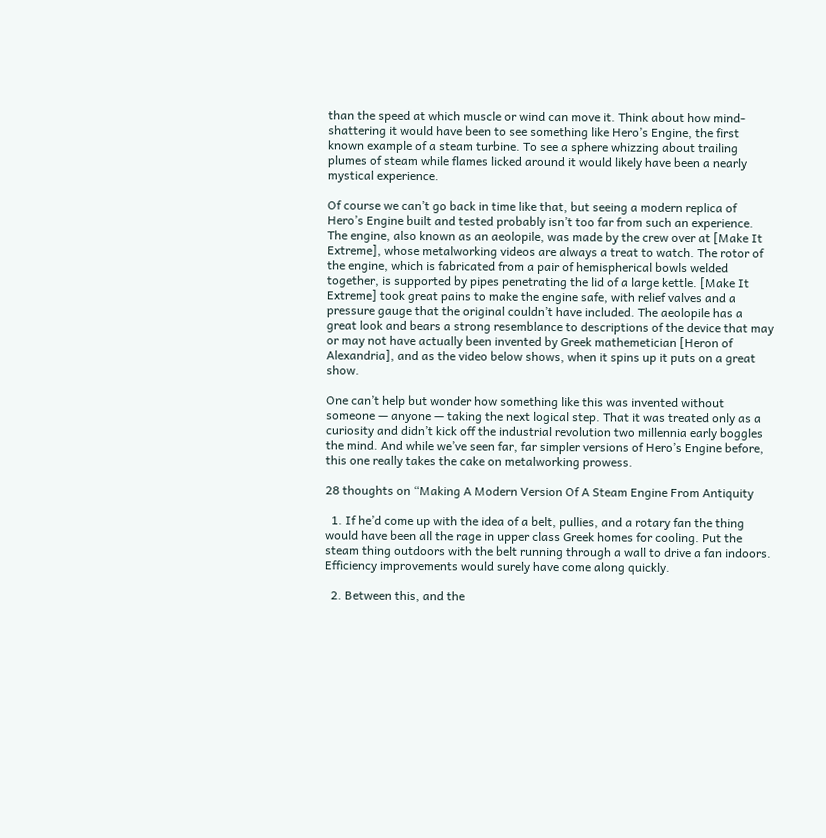than the speed at which muscle or wind can move it. Think about how mind-shattering it would have been to see something like Hero’s Engine, the first known example of a steam turbine. To see a sphere whizzing about trailing plumes of steam while flames licked around it would likely have been a nearly mystical experience.

Of course we can’t go back in time like that, but seeing a modern replica of Hero’s Engine built and tested probably isn’t too far from such an experience. The engine, also known as an aeolopile, was made by the crew over at [Make It Extreme], whose metalworking videos are always a treat to watch. The rotor of the engine, which is fabricated from a pair of hemispherical bowls welded together, is supported by pipes penetrating the lid of a large kettle. [Make It Extreme] took great pains to make the engine safe, with relief valves and a pressure gauge that the original couldn’t have included. The aeolopile has a great look and bears a strong resemblance to descriptions of the device that may or may not have actually been invented by Greek mathemetician [Heron of Alexandria], and as the video below shows, when it spins up it puts on a great show.

One can’t help but wonder how something like this was invented without someone — anyone — taking the next logical step. That it was treated only as a curiosity and didn’t kick off the industrial revolution two millennia early boggles the mind. And while we’ve seen far, far simpler versions of Hero’s Engine before, this one really takes the cake on metalworking prowess.

28 thoughts on “Making A Modern Version Of A Steam Engine From Antiquity

  1. If he’d come up with the idea of a belt, pullies, and a rotary fan the thing would have been all the rage in upper class Greek homes for cooling. Put the steam thing outdoors with the belt running through a wall to drive a fan indoors. Efficiency improvements would surely have come along quickly.

  2. Between this, and the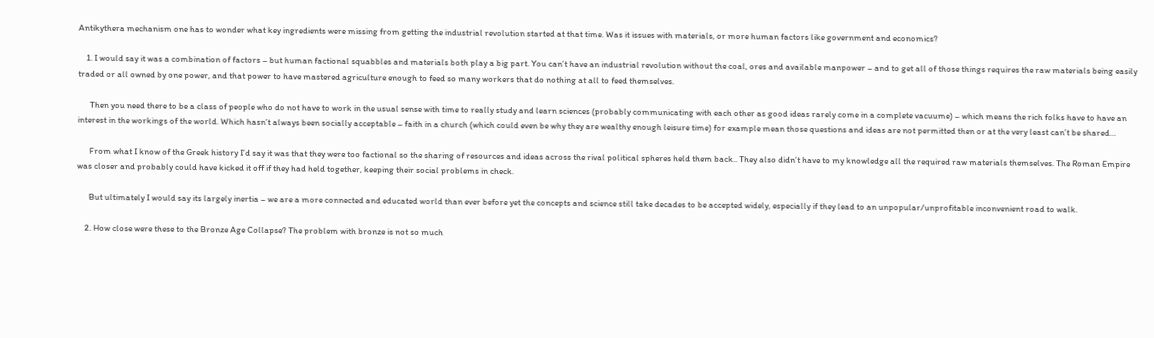Antikythera mechanism one has to wonder what key ingredients were missing from getting the industrial revolution started at that time. Was it issues with materials, or more human factors like government and economics?

    1. I would say it was a combination of factors – but human factional squabbles and materials both play a big part. You can’t have an industrial revolution without the coal, ores and available manpower – and to get all of those things requires the raw materials being easily traded or all owned by one power, and that power to have mastered agriculture enough to feed so many workers that do nothing at all to feed themselves.

      Then you need there to be a class of people who do not have to work in the usual sense with time to really study and learn sciences (probably communicating with each other as good ideas rarely come in a complete vacuume) – which means the rich folks have to have an interest in the workings of the world. Which hasn’t always been socially acceptable – faith in a church (which could even be why they are wealthy enough leisure time) for example mean those questions and ideas are not permitted then or at the very least can’t be shared…

      From what I know of the Greek history I’d say it was that they were too factional so the sharing of resources and ideas across the rival political spheres held them back.. They also didn’t have to my knowledge all the required raw materials themselves. The Roman Empire was closer and probably could have kicked it off if they had held together, keeping their social problems in check.

      But ultimately I would say its largely inertia – we are a more connected and educated world than ever before yet the concepts and science still take decades to be accepted widely, especially if they lead to an unpopular/unprofitable inconvenient road to walk.

    2. How close were these to the Bronze Age Collapse? The problem with bronze is not so much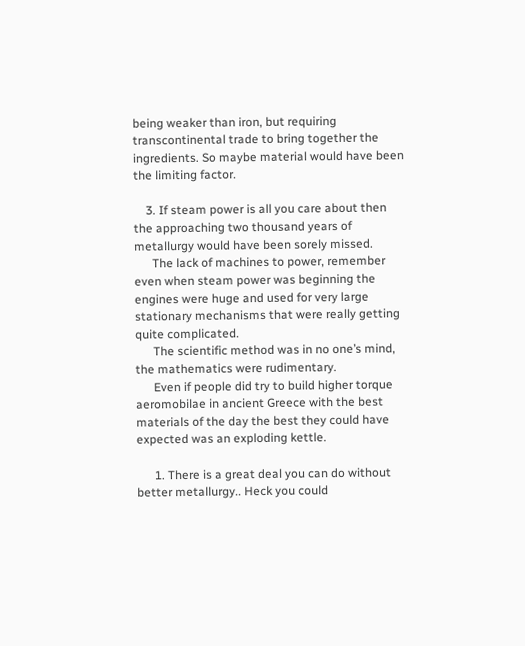being weaker than iron, but requiring transcontinental trade to bring together the ingredients. So maybe material would have been the limiting factor.

    3. If steam power is all you care about then the approaching two thousand years of metallurgy would have been sorely missed.
      The lack of machines to power, remember even when steam power was beginning the engines were huge and used for very large stationary mechanisms that were really getting quite complicated.
      The scientific method was in no one’s mind, the mathematics were rudimentary.
      Even if people did try to build higher torque aeromobilae in ancient Greece with the best materials of the day the best they could have expected was an exploding kettle.

      1. There is a great deal you can do without better metallurgy.. Heck you could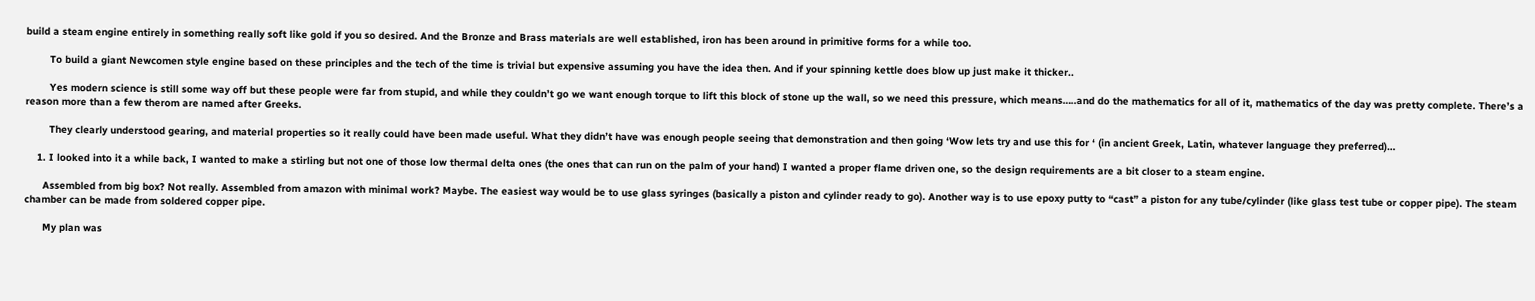build a steam engine entirely in something really soft like gold if you so desired. And the Bronze and Brass materials are well established, iron has been around in primitive forms for a while too.

        To build a giant Newcomen style engine based on these principles and the tech of the time is trivial but expensive assuming you have the idea then. And if your spinning kettle does blow up just make it thicker..

        Yes modern science is still some way off but these people were far from stupid, and while they couldn’t go we want enough torque to lift this block of stone up the wall, so we need this pressure, which means…..and do the mathematics for all of it, mathematics of the day was pretty complete. There’s a reason more than a few therom are named after Greeks.

        They clearly understood gearing, and material properties so it really could have been made useful. What they didn’t have was enough people seeing that demonstration and then going ‘Wow lets try and use this for ‘ (in ancient Greek, Latin, whatever language they preferred)…

    1. I looked into it a while back, I wanted to make a stirling but not one of those low thermal delta ones (the ones that can run on the palm of your hand) I wanted a proper flame driven one, so the design requirements are a bit closer to a steam engine.

      Assembled from big box? Not really. Assembled from amazon with minimal work? Maybe. The easiest way would be to use glass syringes (basically a piston and cylinder ready to go). Another way is to use epoxy putty to “cast” a piston for any tube/cylinder (like glass test tube or copper pipe). The steam chamber can be made from soldered copper pipe.

      My plan was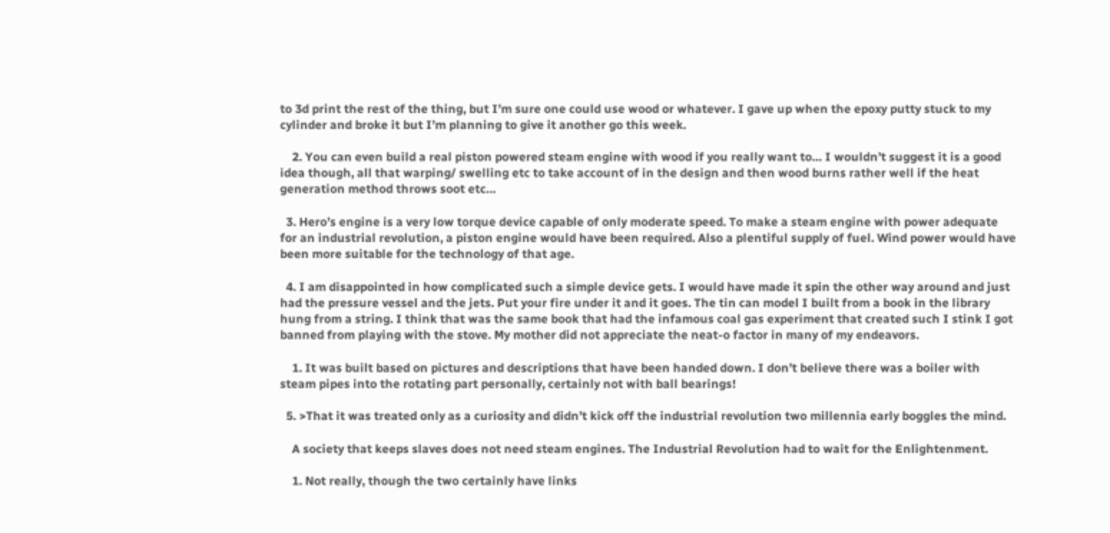to 3d print the rest of the thing, but I’m sure one could use wood or whatever. I gave up when the epoxy putty stuck to my cylinder and broke it but I’m planning to give it another go this week.

    2. You can even build a real piston powered steam engine with wood if you really want to… I wouldn’t suggest it is a good idea though, all that warping/ swelling etc to take account of in the design and then wood burns rather well if the heat generation method throws soot etc…

  3. Hero’s engine is a very low torque device capable of only moderate speed. To make a steam engine with power adequate for an industrial revolution, a piston engine would have been required. Also a plentiful supply of fuel. Wind power would have been more suitable for the technology of that age.

  4. I am disappointed in how complicated such a simple device gets. I would have made it spin the other way around and just had the pressure vessel and the jets. Put your fire under it and it goes. The tin can model I built from a book in the library hung from a string. I think that was the same book that had the infamous coal gas experiment that created such I stink I got banned from playing with the stove. My mother did not appreciate the neat-o factor in many of my endeavors.

    1. It was built based on pictures and descriptions that have been handed down. I don’t believe there was a boiler with steam pipes into the rotating part personally, certainly not with ball bearings!

  5. >That it was treated only as a curiosity and didn’t kick off the industrial revolution two millennia early boggles the mind.

    A society that keeps slaves does not need steam engines. The Industrial Revolution had to wait for the Enlightenment.

    1. Not really, though the two certainly have links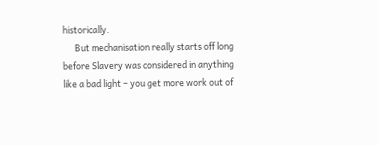historically.
      But mechanisation really starts off long before Slavery was considered in anything like a bad light – you get more work out of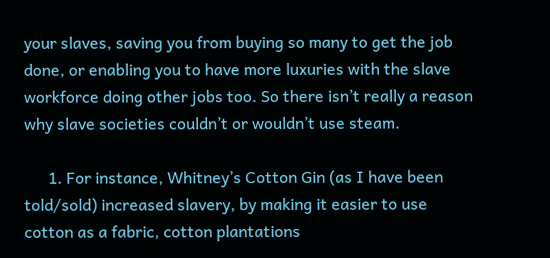your slaves, saving you from buying so many to get the job done, or enabling you to have more luxuries with the slave workforce doing other jobs too. So there isn’t really a reason why slave societies couldn’t or wouldn’t use steam.

      1. For instance, Whitney’s Cotton Gin (as I have been told/sold) increased slavery, by making it easier to use cotton as a fabric, cotton plantations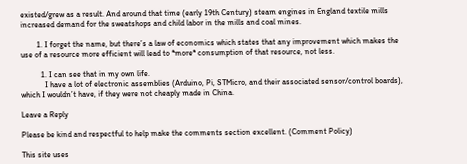existed/grew as a result. And around that time (early 19th Century) steam engines in England textile mills increased demand for the sweatshops and child labor in the mills and coal mines.

        1. I forget the name, but there’s a law of economics which states that any improvement which makes the use of a resource more efficient will lead to *more* consumption of that resource, not less.

          1. I can see that in my own life.
            I have a lot of electronic assemblies (Arduino, Pi, STMicro, and their associated sensor/control boards), which I wouldn’t have, if they were not cheaply made in China.

Leave a Reply

Please be kind and respectful to help make the comments section excellent. (Comment Policy)

This site uses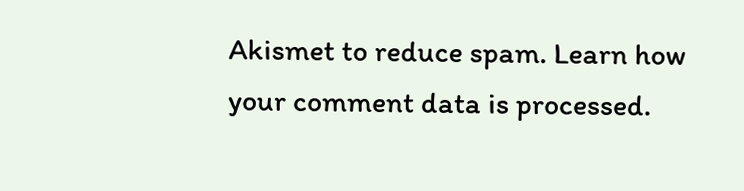Akismet to reduce spam. Learn how your comment data is processed.